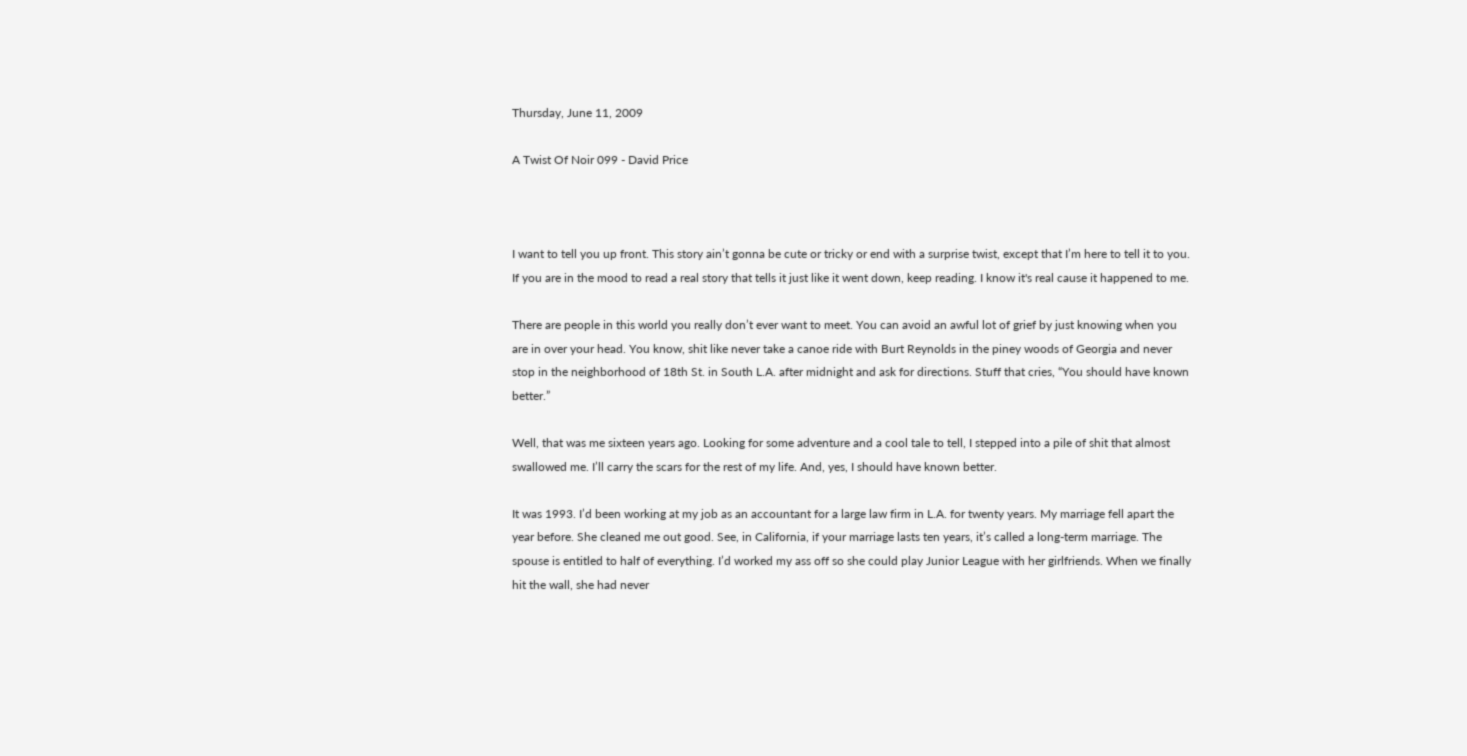Thursday, June 11, 2009

A Twist Of Noir 099 - David Price



I want to tell you up front. This story ain’t gonna be cute or tricky or end with a surprise twist, except that I’m here to tell it to you. If you are in the mood to read a real story that tells it just like it went down, keep reading. I know it's real cause it happened to me.

There are people in this world you really don’t ever want to meet. You can avoid an awful lot of grief by just knowing when you are in over your head. You know, shit like never take a canoe ride with Burt Reynolds in the piney woods of Georgia and never stop in the neighborhood of 18th St. in South L.A. after midnight and ask for directions. Stuff that cries, “You should have known better.”

Well, that was me sixteen years ago. Looking for some adventure and a cool tale to tell, I stepped into a pile of shit that almost swallowed me. I’ll carry the scars for the rest of my life. And, yes, I should have known better.

It was 1993. I’d been working at my job as an accountant for a large law firm in L.A. for twenty years. My marriage fell apart the year before. She cleaned me out good. See, in California, if your marriage lasts ten years, it’s called a long-term marriage. The spouse is entitled to half of everything. I’d worked my ass off so she could play Junior League with her girlfriends. When we finally hit the wall, she had never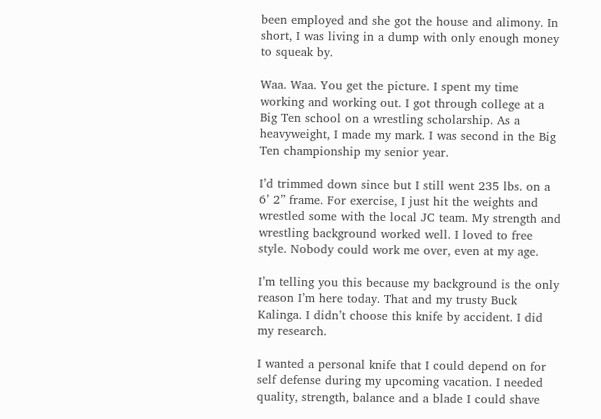been employed and she got the house and alimony. In short, I was living in a dump with only enough money to squeak by.

Waa. Waa. You get the picture. I spent my time working and working out. I got through college at a Big Ten school on a wrestling scholarship. As a heavyweight, I made my mark. I was second in the Big Ten championship my senior year.

I’d trimmed down since but I still went 235 lbs. on a 6’ 2” frame. For exercise, I just hit the weights and wrestled some with the local JC team. My strength and wrestling background worked well. I loved to free style. Nobody could work me over, even at my age.

I’m telling you this because my background is the only reason I’m here today. That and my trusty Buck Kalinga. I didn’t choose this knife by accident. I did my research.

I wanted a personal knife that I could depend on for self defense during my upcoming vacation. I needed quality, strength, balance and a blade I could shave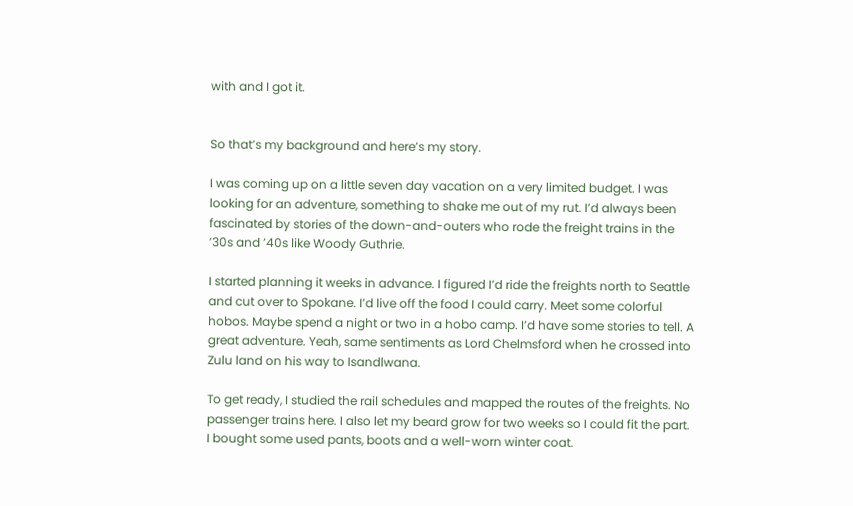with and I got it.


So that’s my background and here’s my story.

I was coming up on a little seven day vacation on a very limited budget. I was looking for an adventure, something to shake me out of my rut. I’d always been fascinated by stories of the down-and-outers who rode the freight trains in the ’30s and ’40s like Woody Guthrie.

I started planning it weeks in advance. I figured I’d ride the freights north to Seattle and cut over to Spokane. I’d live off the food I could carry. Meet some colorful hobos. Maybe spend a night or two in a hobo camp. I’d have some stories to tell. A great adventure. Yeah, same sentiments as Lord Chelmsford when he crossed into Zulu land on his way to Isandlwana.

To get ready, I studied the rail schedules and mapped the routes of the freights. No passenger trains here. I also let my beard grow for two weeks so I could fit the part. I bought some used pants, boots and a well-worn winter coat.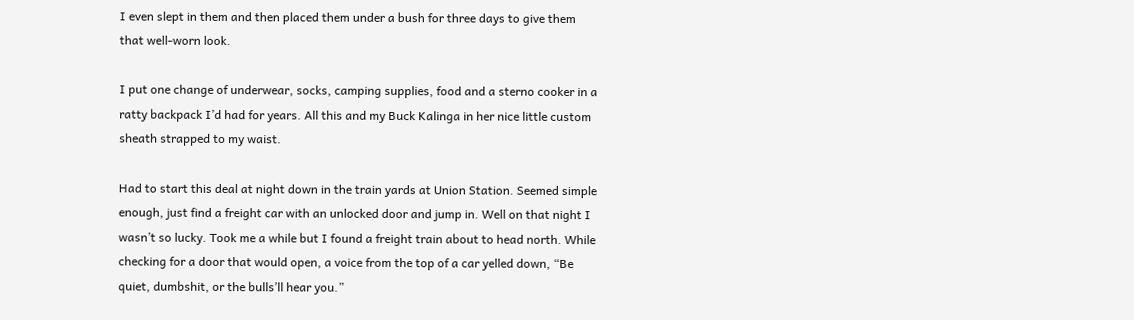I even slept in them and then placed them under a bush for three days to give them that well-worn look.

I put one change of underwear, socks, camping supplies, food and a sterno cooker in a ratty backpack I’d had for years. All this and my Buck Kalinga in her nice little custom sheath strapped to my waist.

Had to start this deal at night down in the train yards at Union Station. Seemed simple enough, just find a freight car with an unlocked door and jump in. Well on that night I wasn’t so lucky. Took me a while but I found a freight train about to head north. While checking for a door that would open, a voice from the top of a car yelled down, “Be quiet, dumbshit, or the bulls’ll hear you.”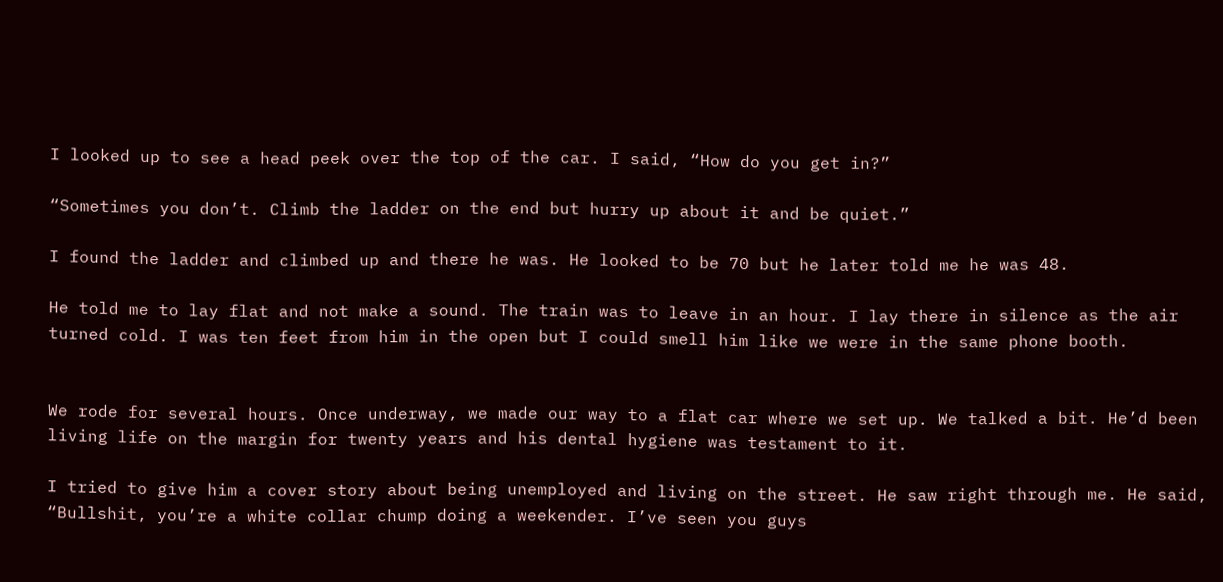I looked up to see a head peek over the top of the car. I said, “How do you get in?”

“Sometimes you don’t. Climb the ladder on the end but hurry up about it and be quiet.”

I found the ladder and climbed up and there he was. He looked to be 70 but he later told me he was 48.

He told me to lay flat and not make a sound. The train was to leave in an hour. I lay there in silence as the air turned cold. I was ten feet from him in the open but I could smell him like we were in the same phone booth.


We rode for several hours. Once underway, we made our way to a flat car where we set up. We talked a bit. He’d been living life on the margin for twenty years and his dental hygiene was testament to it.

I tried to give him a cover story about being unemployed and living on the street. He saw right through me. He said, “Bullshit, you’re a white collar chump doing a weekender. I’ve seen you guys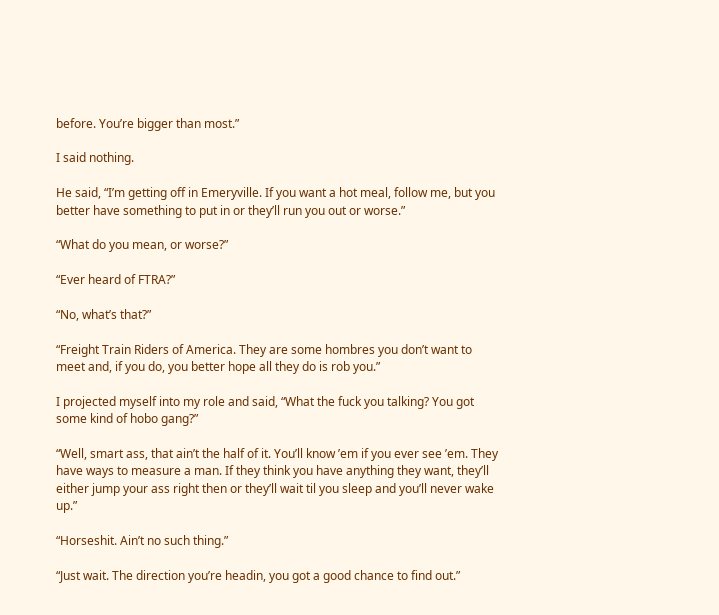before. You’re bigger than most.”

I said nothing.

He said, “I’m getting off in Emeryville. If you want a hot meal, follow me, but you better have something to put in or they’ll run you out or worse.”

“What do you mean, or worse?”

“Ever heard of FTRA?”

“No, what’s that?”

“Freight Train Riders of America. They are some hombres you don’t want to meet and, if you do, you better hope all they do is rob you.”

I projected myself into my role and said, “What the fuck you talking? You got some kind of hobo gang?”

“Well, smart ass, that ain’t the half of it. You’ll know ’em if you ever see ’em. They have ways to measure a man. If they think you have anything they want, they’ll either jump your ass right then or they’ll wait til you sleep and you’ll never wake up.”

“Horseshit. Ain’t no such thing.”

“Just wait. The direction you’re headin, you got a good chance to find out.”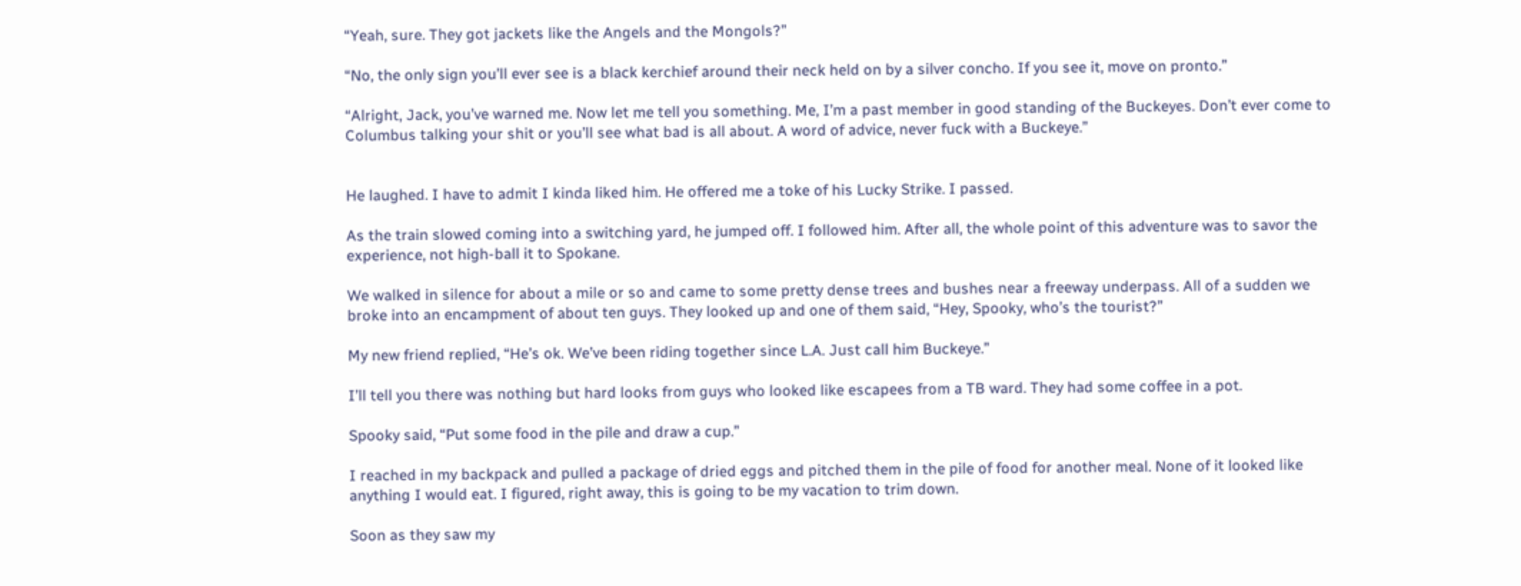“Yeah, sure. They got jackets like the Angels and the Mongols?”

“No, the only sign you’ll ever see is a black kerchief around their neck held on by a silver concho. If you see it, move on pronto.”

“Alright, Jack, you’ve warned me. Now let me tell you something. Me, I’m a past member in good standing of the Buckeyes. Don’t ever come to Columbus talking your shit or you’ll see what bad is all about. A word of advice, never fuck with a Buckeye.”


He laughed. I have to admit I kinda liked him. He offered me a toke of his Lucky Strike. I passed.

As the train slowed coming into a switching yard, he jumped off. I followed him. After all, the whole point of this adventure was to savor the experience, not high-ball it to Spokane.

We walked in silence for about a mile or so and came to some pretty dense trees and bushes near a freeway underpass. All of a sudden we broke into an encampment of about ten guys. They looked up and one of them said, “Hey, Spooky, who’s the tourist?”

My new friend replied, “He’s ok. We’ve been riding together since L.A. Just call him Buckeye.”

I’ll tell you there was nothing but hard looks from guys who looked like escapees from a TB ward. They had some coffee in a pot.

Spooky said, “Put some food in the pile and draw a cup.”

I reached in my backpack and pulled a package of dried eggs and pitched them in the pile of food for another meal. None of it looked like anything I would eat. I figured, right away, this is going to be my vacation to trim down.

Soon as they saw my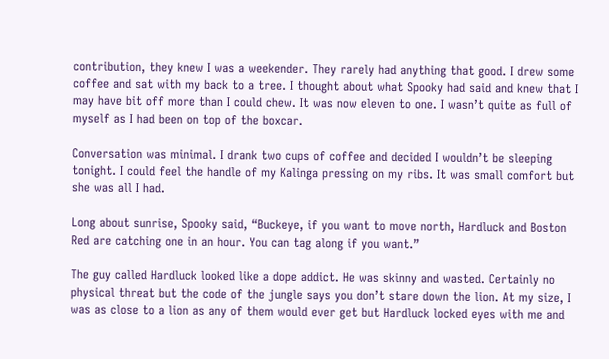contribution, they knew I was a weekender. They rarely had anything that good. I drew some coffee and sat with my back to a tree. I thought about what Spooky had said and knew that I may have bit off more than I could chew. It was now eleven to one. I wasn’t quite as full of myself as I had been on top of the boxcar.

Conversation was minimal. I drank two cups of coffee and decided I wouldn’t be sleeping tonight. I could feel the handle of my Kalinga pressing on my ribs. It was small comfort but she was all I had.

Long about sunrise, Spooky said, “Buckeye, if you want to move north, Hardluck and Boston Red are catching one in an hour. You can tag along if you want.”

The guy called Hardluck looked like a dope addict. He was skinny and wasted. Certainly no physical threat but the code of the jungle says you don’t stare down the lion. At my size, I was as close to a lion as any of them would ever get but Hardluck locked eyes with me and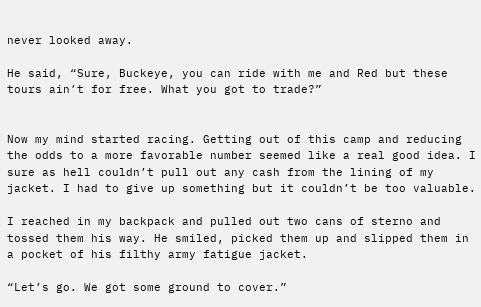never looked away.

He said, “Sure, Buckeye, you can ride with me and Red but these tours ain’t for free. What you got to trade?”


Now my mind started racing. Getting out of this camp and reducing the odds to a more favorable number seemed like a real good idea. I sure as hell couldn’t pull out any cash from the lining of my jacket. I had to give up something but it couldn’t be too valuable.

I reached in my backpack and pulled out two cans of sterno and tossed them his way. He smiled, picked them up and slipped them in a pocket of his filthy army fatigue jacket.

“Let’s go. We got some ground to cover.”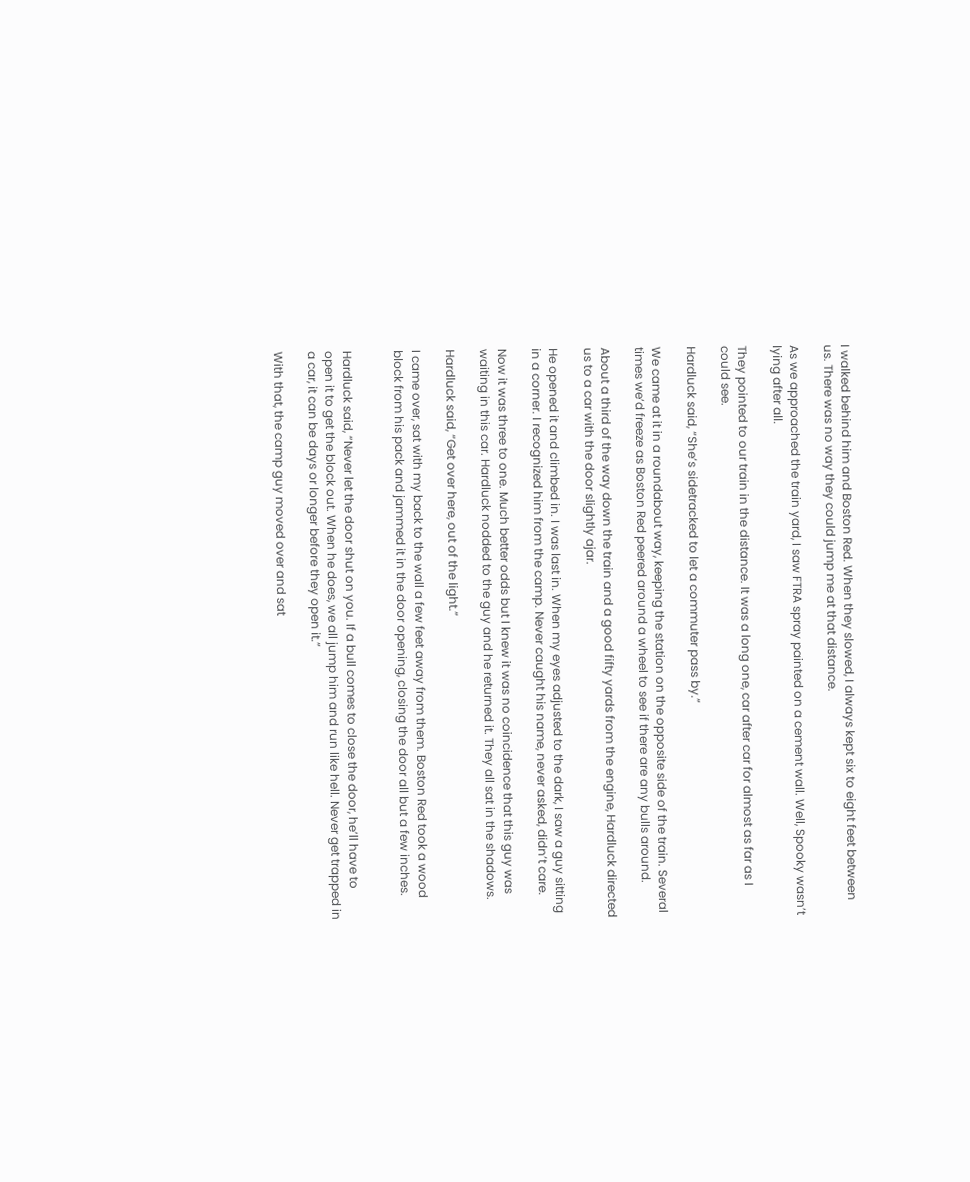I walked behind him and Boston Red. When they slowed, I always kept six to eight feet between us. There was no way they could jump me at that distance.

As we approached the train yard, I saw FTRA spray painted on a cement wall. Well, Spooky wasn’t lying after all.

They pointed to our train in the distance. It was a long one, car after car for almost as far as I could see.

Hardluck said, “She’s sidetracked to let a commuter pass by.”

We came at it in a roundabout way, keeping the station on the opposite side of the train. Several times we’d freeze as Boston Red peered around a wheel to see if there are any bulls around.

About a third of the way down the train and a good fifty yards from the engine, Hardluck directed us to a car with the door slightly ajar.

He opened it and climbed in. I was last in. When my eyes adjusted to the dark, I saw a guy sitting in a corner. I recognized him from the camp. Never caught his name, never asked, didn’t care.

Now it was three to one. Much better odds but I knew it was no coincidence that this guy was waiting in this car. Hardluck nodded to the guy and he returned it. They all sat in the shadows.

Hardluck said, “Get over here, out of the light.”

I came over, sat with my back to the wall a few feet away from them. Boston Red took a wood block from his pack and jammed it in the door opening, closing the door all but a few inches.


Hardluck said, “Never let the door shut on you. If a bull comes to close the door, he’ll have to open it to get the block out. When he does, we all jump him and run like hell. Never get trapped in a car, it can be days or longer before they open it.”

With that, the camp guy moved over and sat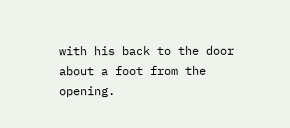with his back to the door about a foot from the opening.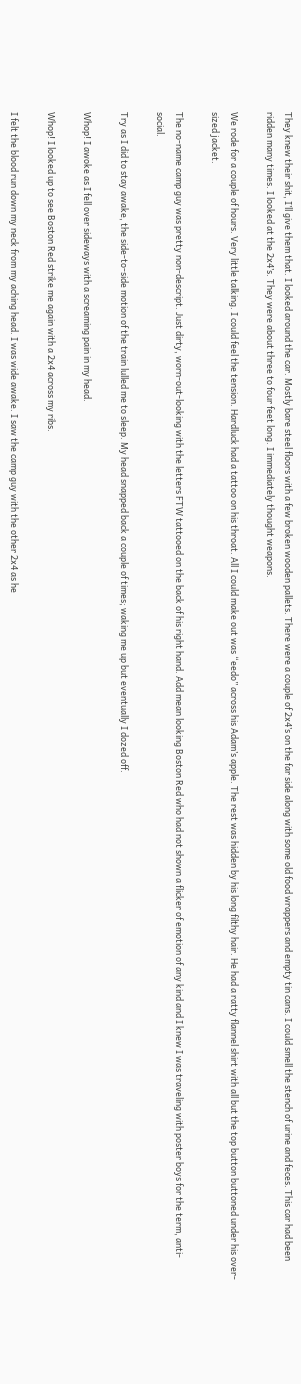They knew their shit, I’ll give them that. I looked around the car. Mostly bare steel floors with a few broken wooden pallets. There were a couple of 2x4’s on the far side along with some old food wrappers and empty tin cans. I could smell the stench of urine and feces. This car had been ridden many times. I looked at the 2x4’s. They were about three to four feet long. I immediately thought weapons.

We rode for a couple of hours. Very little talking. I could feel the tension. Hardluck had a tattoo on his throat. All I could make out was “eedo” across his Adam’s apple. The rest was hidden by his long filthy hair. He had a ratty flannel shirt with all but the top button buttoned under his over-sized jacket.

The no-name camp guy was pretty non-descript. Just dirty, worn-out-looking with the letters FTW tattooed on the back of his right hand. Add mean looking Boston Red who had not shown a flicker of emotion of any kind and I knew I was traveling with poster boys for the term, anti-social.

Try as I did to stay awake, the side-to-side motion of the train lulled me to sleep. My head snapped back a couple of times; waking me up but eventually I dozed off.

Whop! I awoke as I fell over sideways with a screaming pain in my head.

Whop! I looked up to see Boston Red strike me again with a 2x4 across my ribs.

I felt the blood run down my neck from my aching head. I was wide awake. I saw the camp guy with the other 2x4 as he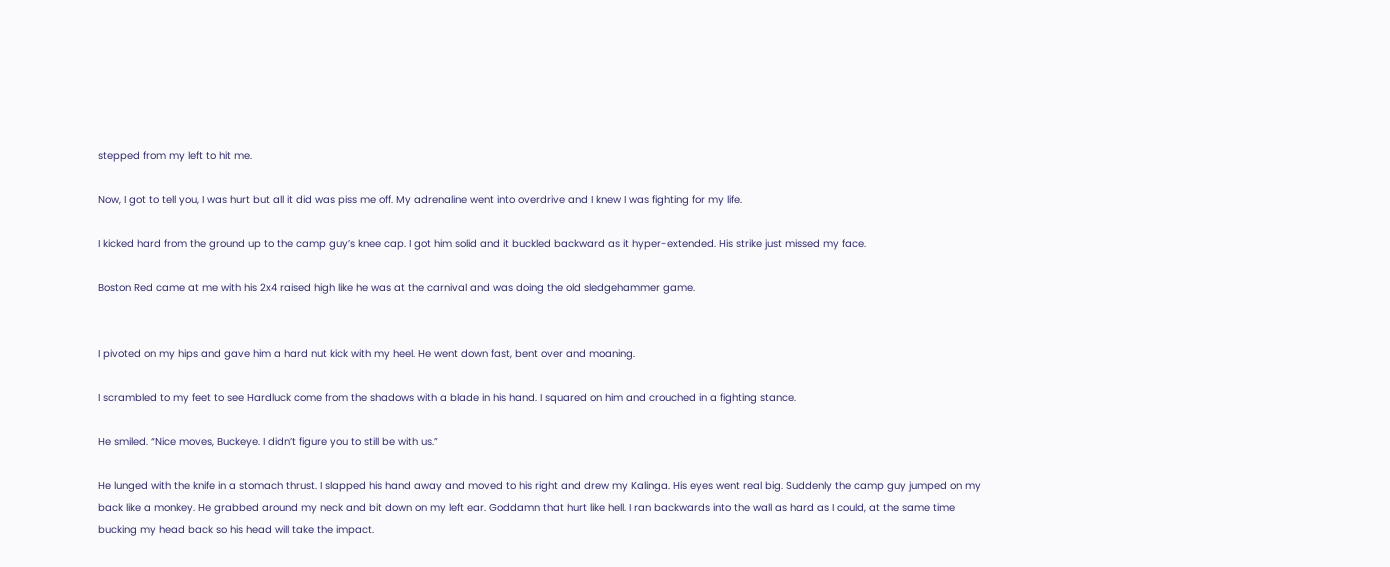stepped from my left to hit me.

Now, I got to tell you, I was hurt but all it did was piss me off. My adrenaline went into overdrive and I knew I was fighting for my life.

I kicked hard from the ground up to the camp guy’s knee cap. I got him solid and it buckled backward as it hyper-extended. His strike just missed my face.

Boston Red came at me with his 2x4 raised high like he was at the carnival and was doing the old sledgehammer game.


I pivoted on my hips and gave him a hard nut kick with my heel. He went down fast, bent over and moaning.

I scrambled to my feet to see Hardluck come from the shadows with a blade in his hand. I squared on him and crouched in a fighting stance.

He smiled. “Nice moves, Buckeye. I didn’t figure you to still be with us.”

He lunged with the knife in a stomach thrust. I slapped his hand away and moved to his right and drew my Kalinga. His eyes went real big. Suddenly the camp guy jumped on my back like a monkey. He grabbed around my neck and bit down on my left ear. Goddamn that hurt like hell. I ran backwards into the wall as hard as I could, at the same time bucking my head back so his head will take the impact.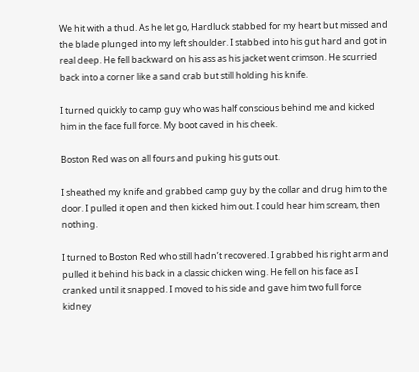We hit with a thud. As he let go, Hardluck stabbed for my heart but missed and the blade plunged into my left shoulder. I stabbed into his gut hard and got in real deep. He fell backward on his ass as his jacket went crimson. He scurried back into a corner like a sand crab but still holding his knife.

I turned quickly to camp guy who was half conscious behind me and kicked him in the face full force. My boot caved in his cheek.

Boston Red was on all fours and puking his guts out.

I sheathed my knife and grabbed camp guy by the collar and drug him to the door. I pulled it open and then kicked him out. I could hear him scream, then nothing.

I turned to Boston Red who still hadn’t recovered. I grabbed his right arm and pulled it behind his back in a classic chicken wing. He fell on his face as I cranked until it snapped. I moved to his side and gave him two full force kidney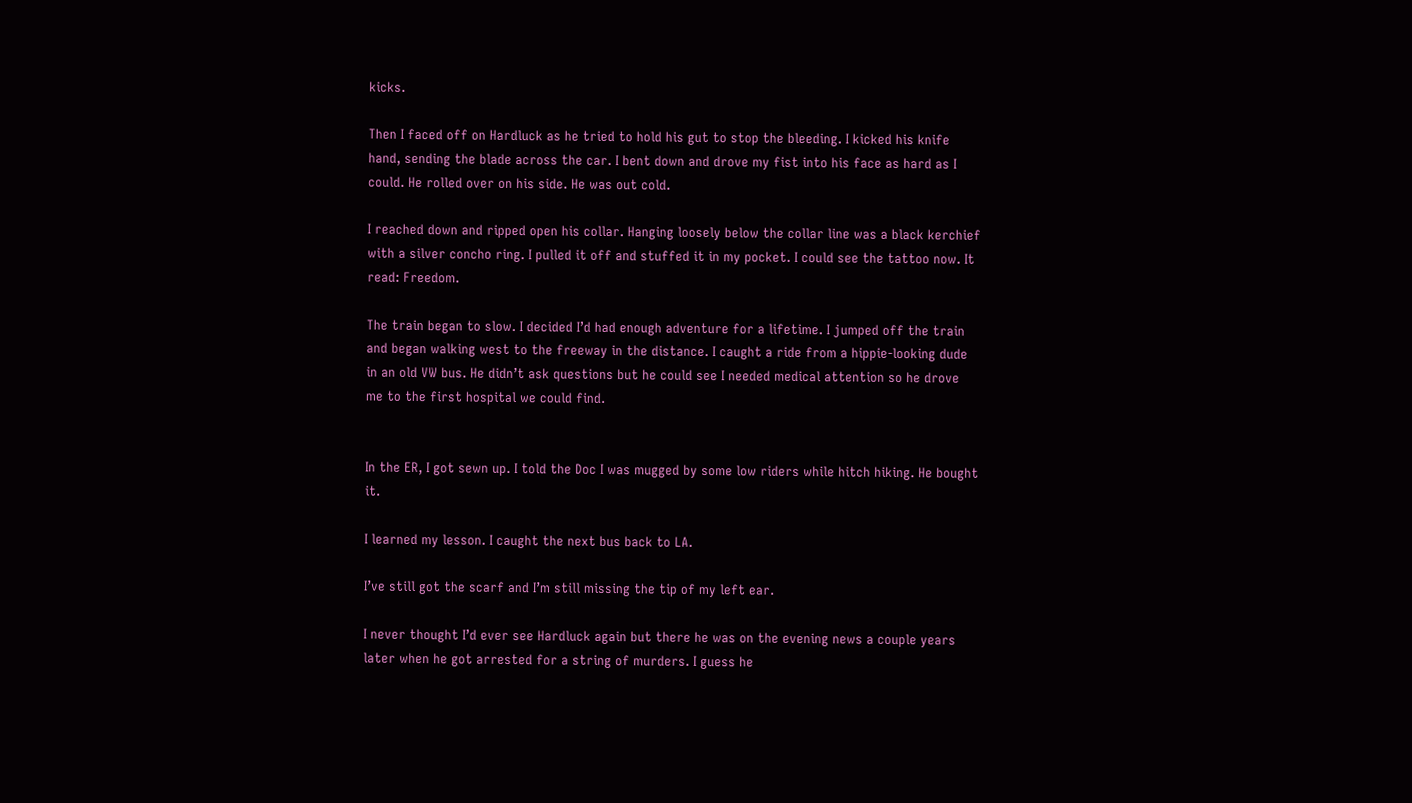kicks.

Then I faced off on Hardluck as he tried to hold his gut to stop the bleeding. I kicked his knife hand, sending the blade across the car. I bent down and drove my fist into his face as hard as I could. He rolled over on his side. He was out cold.

I reached down and ripped open his collar. Hanging loosely below the collar line was a black kerchief with a silver concho ring. I pulled it off and stuffed it in my pocket. I could see the tattoo now. It read: Freedom.

The train began to slow. I decided I’d had enough adventure for a lifetime. I jumped off the train and began walking west to the freeway in the distance. I caught a ride from a hippie-looking dude in an old VW bus. He didn’t ask questions but he could see I needed medical attention so he drove me to the first hospital we could find.


In the ER, I got sewn up. I told the Doc I was mugged by some low riders while hitch hiking. He bought it.

I learned my lesson. I caught the next bus back to LA.

I’ve still got the scarf and I’m still missing the tip of my left ear.

I never thought I’d ever see Hardluck again but there he was on the evening news a couple years later when he got arrested for a string of murders. I guess he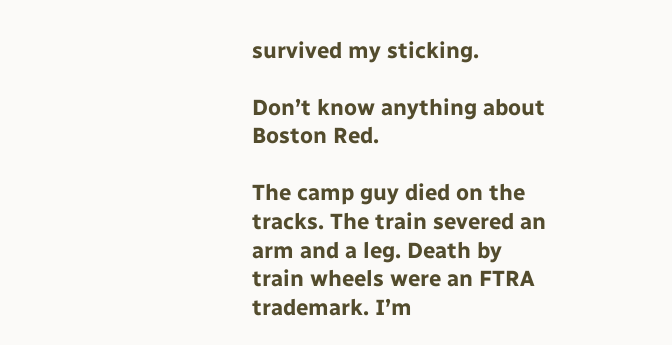survived my sticking.

Don’t know anything about Boston Red.

The camp guy died on the tracks. The train severed an arm and a leg. Death by train wheels were an FTRA trademark. I’m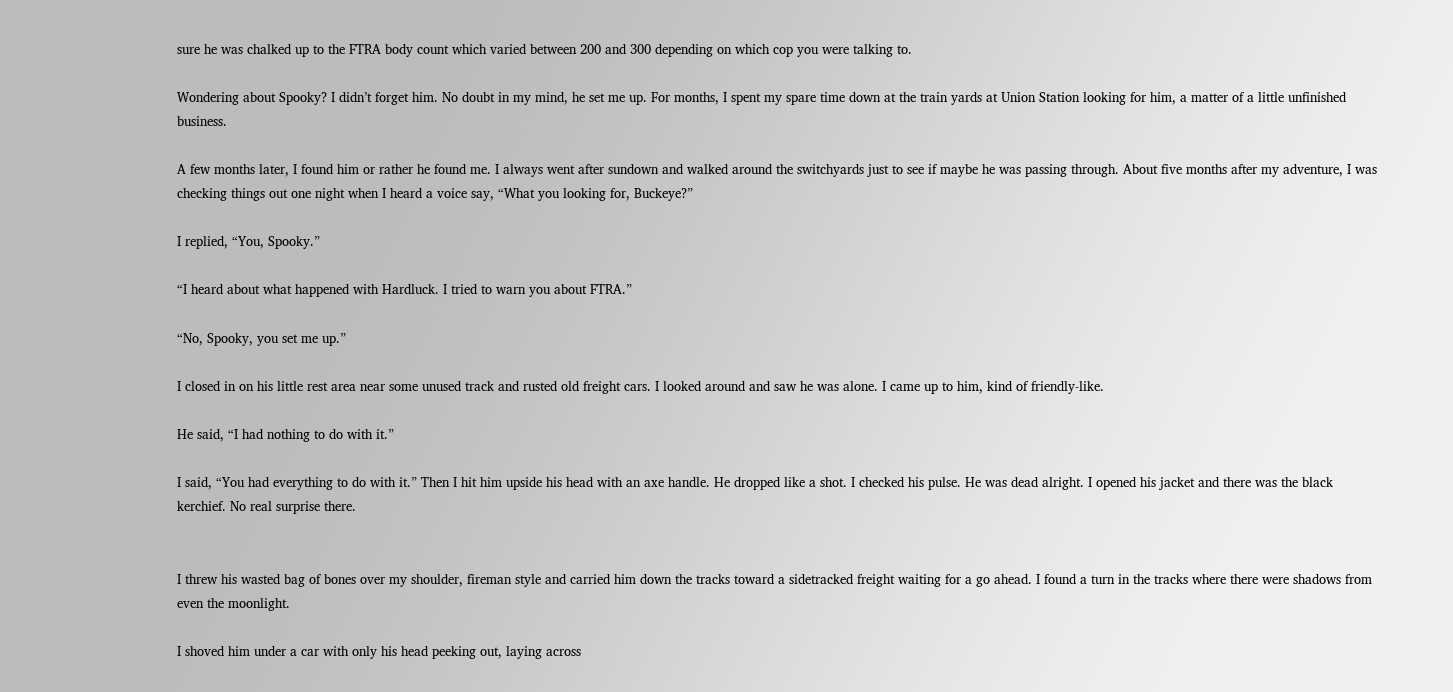sure he was chalked up to the FTRA body count which varied between 200 and 300 depending on which cop you were talking to.

Wondering about Spooky? I didn’t forget him. No doubt in my mind, he set me up. For months, I spent my spare time down at the train yards at Union Station looking for him, a matter of a little unfinished business.

A few months later, I found him or rather he found me. I always went after sundown and walked around the switchyards just to see if maybe he was passing through. About five months after my adventure, I was checking things out one night when I heard a voice say, “What you looking for, Buckeye?”

I replied, “You, Spooky.”

“I heard about what happened with Hardluck. I tried to warn you about FTRA.”

“No, Spooky, you set me up.”

I closed in on his little rest area near some unused track and rusted old freight cars. I looked around and saw he was alone. I came up to him, kind of friendly-like.

He said, “I had nothing to do with it.”

I said, “You had everything to do with it.” Then I hit him upside his head with an axe handle. He dropped like a shot. I checked his pulse. He was dead alright. I opened his jacket and there was the black kerchief. No real surprise there.


I threw his wasted bag of bones over my shoulder, fireman style and carried him down the tracks toward a sidetracked freight waiting for a go ahead. I found a turn in the tracks where there were shadows from even the moonlight.

I shoved him under a car with only his head peeking out, laying across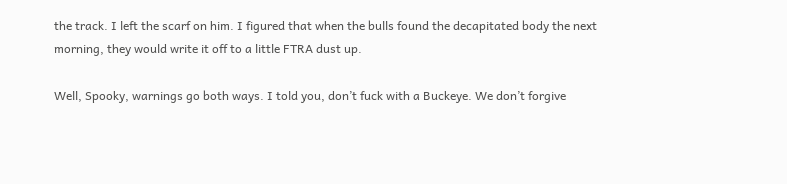the track. I left the scarf on him. I figured that when the bulls found the decapitated body the next morning, they would write it off to a little FTRA dust up.

Well, Spooky, warnings go both ways. I told you, don’t fuck with a Buckeye. We don’t forgive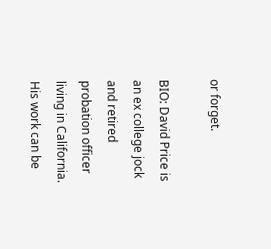or forget.

BIO: David Price is an ex college jock and retired probation officer living in California. His work can be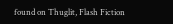found on Thuglit, Flash Fiction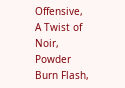Offensive, A Twist of Noir, Powder Burn Flash,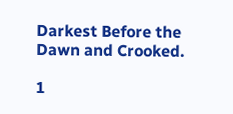Darkest Before the Dawn and Crooked.

1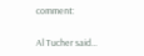comment:

Al Tucher said...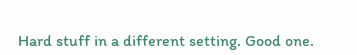Hard stuff in a different setting. Good one.